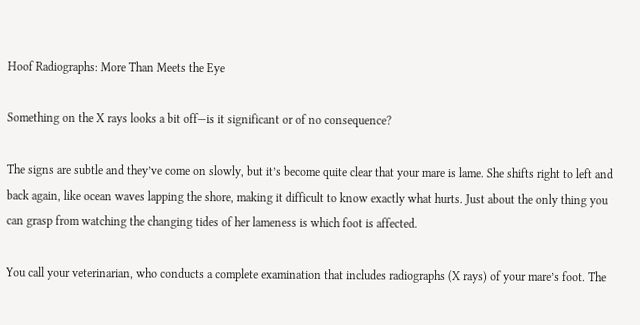Hoof Radiographs: More Than Meets the Eye

Something on the X rays looks a bit off—is it significant or of no consequence?

The signs are subtle and they’ve come on slowly, but it’s become quite clear that your mare is lame. She shifts right to left and back again, like ocean waves lapping the shore, making it difficult to know exactly what hurts. Just about the only thing you can grasp from watching the changing tides of her lameness is which foot is affected.

You call your veterinarian, who conducts a complete examination that includes radiographs (X rays) of your mare’s foot. The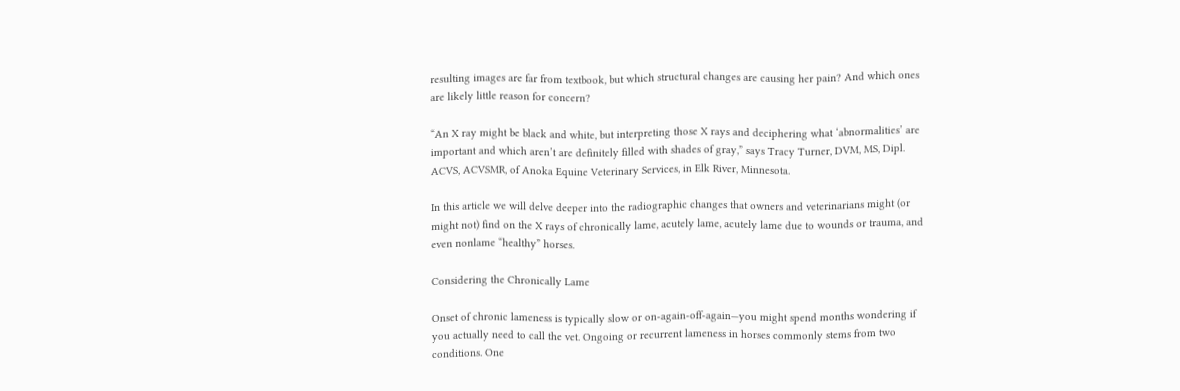resulting images are far from textbook, but which structural changes are causing her pain? And which ones are likely little reason for concern?

“An X ray might be black and white, but interpreting those X rays and deciphering what ‘abnormalities’ are important and which aren’t are definitely filled with shades of gray,” says Tracy Turner, DVM, MS, Dipl. ACVS, ACVSMR, of Anoka Equine Veterinary Services, in Elk River, Minnesota.

In this article we will delve deeper into the radiographic changes that owners and veterinarians might (or might not) find on the X rays of chronically lame, acutely lame, acutely lame due to wounds or trauma, and even nonlame “healthy” horses.

Considering the Chronically Lame

Onset of chronic lameness is typically slow or on-again-off-again—you might spend months wondering if you actually need to call the vet. Ongoing or recurrent lameness in horses commonly stems from two conditions. One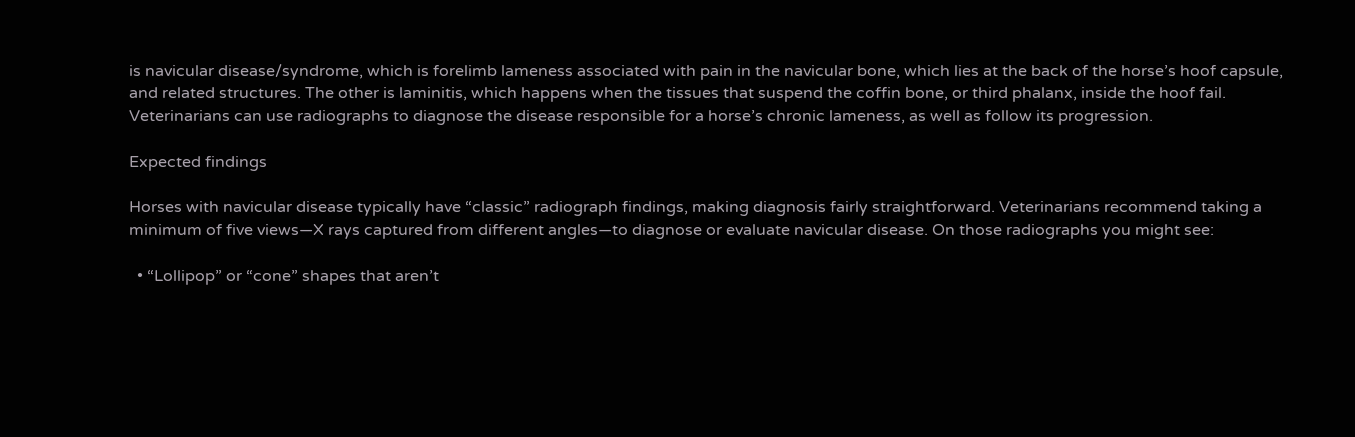is navicular disease/syndrome, which is forelimb lameness associated with pain in the navicular bone, which lies at the back of the horse’s hoof capsule, and related structures. The other is laminitis, which happens when the tissues that suspend the coffin bone, or third phalanx, inside the hoof fail. Veterinarians can use radiographs to diagnose the disease responsible for a horse’s chronic lameness, as well as follow its progression.

Expected findings

Horses with navicular disease typically have “classic” radiograph findings, making diagnosis fairly straightforward. Veterinarians recommend taking a minimum of five views—X rays captured from different angles—to diagnose or evaluate navicular disease. On those radiographs you might see:

  • “Lollipop” or “cone” shapes that aren’t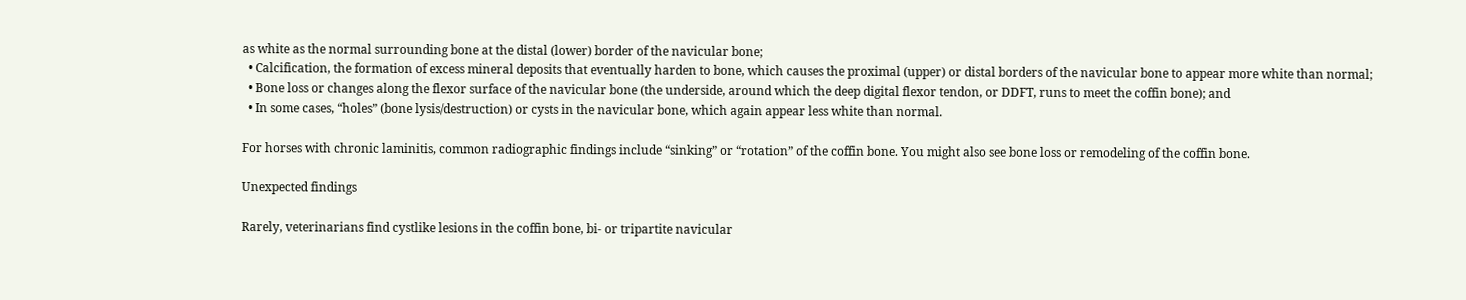as white as the normal surrounding bone at the distal (lower) border of the navicular bone;
  • Calcification, the formation of excess mineral deposits that eventually harden to bone, which causes the proximal (upper) or distal borders of the navicular bone to appear more white than normal;
  • Bone loss or changes along the flexor surface of the navicular bone (the underside, around which the deep digital flexor tendon, or DDFT, runs to meet the coffin bone); and
  • In some cases, “holes” (bone lysis/destruction) or cysts in the navicular bone, which again appear less white than normal.

For horses with chronic laminitis, common radiographic findings include “sinking” or “rotation” of the coffin bone. You might also see bone loss or remodeling of the coffin bone.

Unexpected findings

Rarely, veterinarians find cystlike lesions in the coffin bone, bi- or tripartite navicular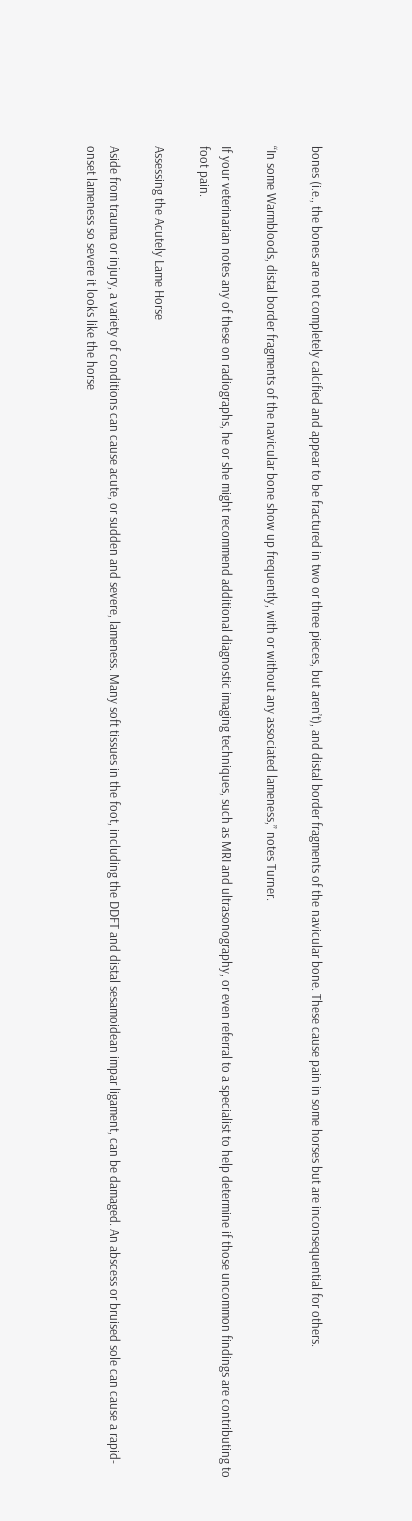bones (i.e., the bones are not completely calcified and appear to be fractured in two or three pieces, but aren’t), and distal border fragments of the navicular bone. These cause pain in some horses but are inconsequential for others.

“In some Warmbloods, distal border fragments of the navicular bone show up frequently, with or without any associated lameness,” notes Turner.

If your veterinarian notes any of these on radiographs, he or she might recommend additional diagnostic imaging techniques, such as MRI and ultrasonography, or even referral to a specialist to help determine if those uncommon findings are contributing to foot pain.

Assessing the Acutely Lame Horse

Aside from trauma or injury, a variety of conditions can cause acute, or sudden and severe, lameness. Many soft tissues in the foot, including the DDFT and distal sesamoidean impar ligament, can be damaged. An abscess or bruised sole can cause a rapid-onset lameness so severe it looks like the horse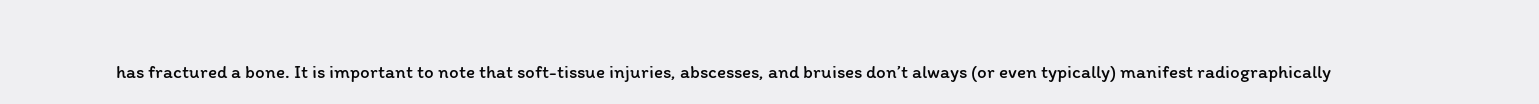has fractured a bone. It is important to note that soft-tissue injuries, abscesses, and bruises don’t always (or even typically) manifest radiographically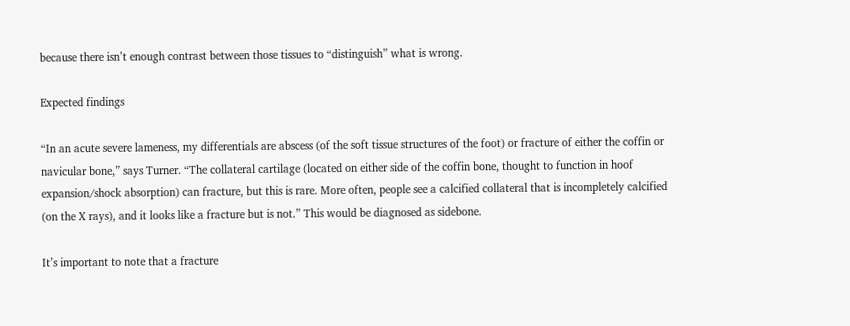because there isn’t enough contrast between those tissues to “distinguish” what is wrong.

Expected findings

“In an acute severe lameness, my differentials are abscess (of the soft tissue structures of the foot) or fracture of either the coffin or navicular bone,” says Turner. “The collateral cartilage (located on either side of the coffin bone, thought to function in hoof expansion/shock absorption) can fracture, but this is rare. More often, people see a calcified collateral that is incompletely calcified (on the X rays), and it looks like a fracture but is not.” This would be diagnosed as sidebone.

It’s important to note that a fracture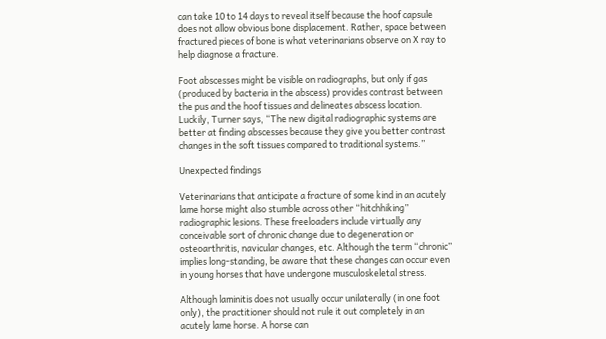can take 10 to 14 days to reveal itself because the hoof capsule does not allow obvious bone displacement. Rather, space between fractured pieces of bone is what veterinarians observe on X ray to help diagnose a fracture.

Foot abscesses might be visible on radiographs, but only if gas (produced by bacteria in the abscess) provides contrast between the pus and the hoof tissues and delineates abscess location. Luckily, Turner says, “The new digital radiographic systems are better at finding abscesses because they give you better contrast changes in the soft tissues compared to traditional systems.”

Unexpected findings

Veterinarians that anticipate a fracture of some kind in an acutely lame horse might also stumble across other “hitchhiking” radiographic lesions. These freeloaders include virtually any conceivable sort of chronic change due to degeneration or osteoarthritis, navicular changes, etc. Although the term “chronic” implies long-standing, be aware that these changes can occur even in young horses that have undergone musculoskeletal stress.

Although laminitis does not usually occur unilaterally (in one foot only), the practitioner should not rule it out completely in an acutely lame horse. A horse can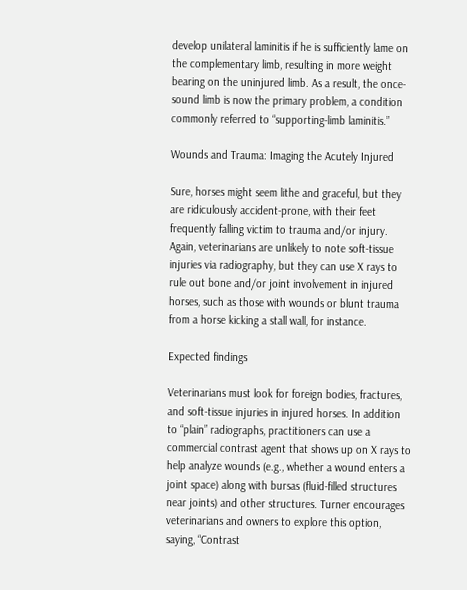develop unilateral laminitis if he is sufficiently lame on the complementary limb, resulting in more weight bearing on the uninjured limb. As a result, the once-sound limb is now the primary problem, a condition commonly referred to “supporting-limb laminitis.”

Wounds and Trauma: Imaging the Acutely Injured

Sure, horses might seem lithe and graceful, but they are ridiculously accident-prone, with their feet frequently falling victim to trauma and/or injury. Again, veterinarians are unlikely to note soft-tissue injuries via radiography, but they can use X rays to rule out bone and/or joint involvement in injured horses, such as those with wounds or blunt trauma from a horse kicking a stall wall, for instance.

Expected findings

Veterinarians must look for foreign bodies, fractures, and soft-tissue injuries in injured horses. In addition to “plain” radiographs, practitioners can use a commercial contrast agent that shows up on X rays to help analyze wounds (e.g., whether a wound enters a joint space) along with bursas (fluid-filled structures near joints) and other structures. Turner encourages veterinarians and owners to explore this option, saying, “Contrast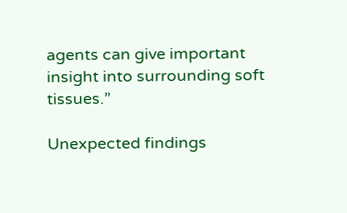agents can give important insight into surrounding soft tissues.”

Unexpected findings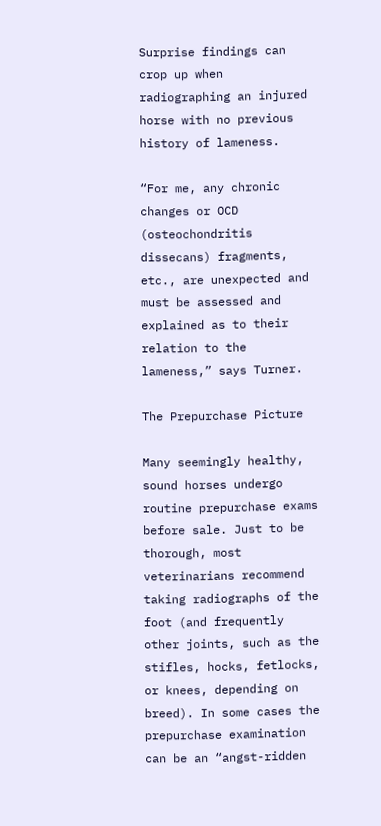Surprise findings can crop up when radiographing an injured horse with no previous history of lameness.

“For me, any chronic changes or OCD (osteochondritis dissecans) fragments, etc., are unexpected and must be assessed and explained as to their relation to the lameness,” says Turner.

The Prepurchase Picture

Many seemingly healthy, sound horses undergo routine prepurchase exams before sale. Just to be thorough, most veterinarians recommend taking radiographs of the foot (and frequently other joints, such as the stifles, hocks, fetlocks, or knees, depending on breed). In some cases the prepurchase examination can be an “angst-ridden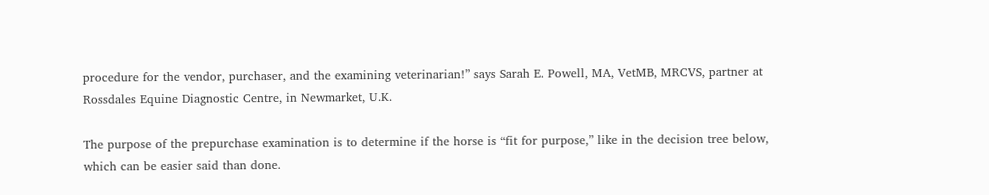procedure for the vendor, purchaser, and the examining veterinarian!” says Sarah E. Powell, MA, VetMB, MRCVS, partner at Rossdales Equine Diagnostic Centre, in Newmarket, U.K.

The purpose of the prepurchase examination is to determine if the horse is “fit for purpose,” like in the decision tree below, which can be easier said than done.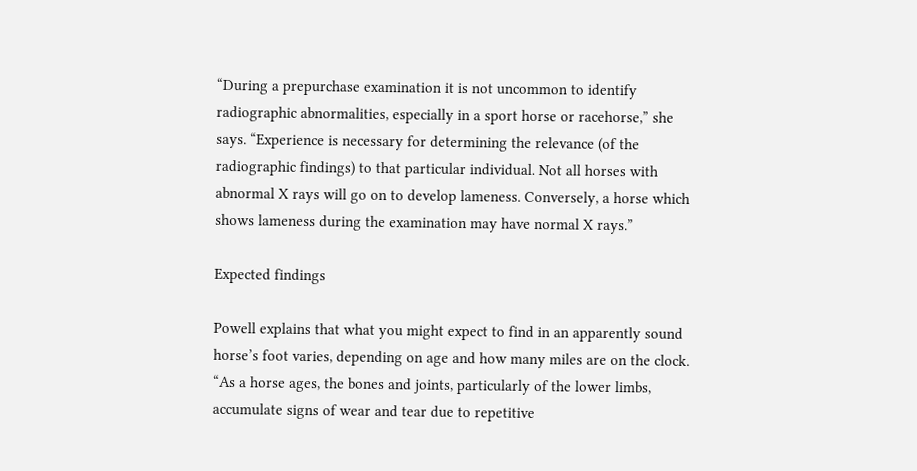“During a prepurchase examination it is not uncommon to identify radiographic abnormalities, especially in a sport horse or racehorse,” she says. “Experience is necessary for determining the relevance (of the radiographic findings) to that particular individual. Not all horses with abnormal X rays will go on to develop lameness. Conversely, a horse which shows lameness during the examination may have normal X rays.”

Expected findings

Powell explains that what you might expect to find in an apparently sound horse’s foot varies, depending on age and how many miles are on the clock. “As a horse ages, the bones and joints, particularly of the lower limbs, accumulate signs of wear and tear due to repetitive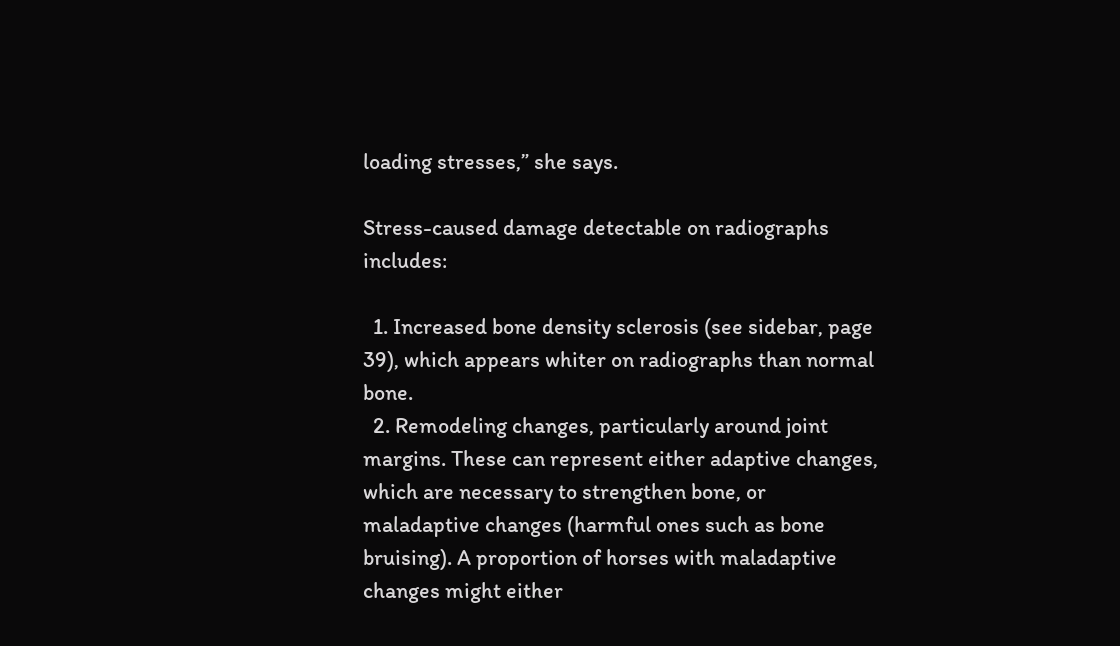loading stresses,” she says.

Stress-caused damage detectable on radiographs includes:

  1. Increased bone density sclerosis (see sidebar, page 39), which appears whiter on radiographs than normal bone.
  2. Remodeling changes, particularly around joint margins. These can represent either adaptive changes, which are necessary to strengthen bone, or maladaptive changes (harmful ones such as bone bruising). A proportion of horses with maladaptive changes might either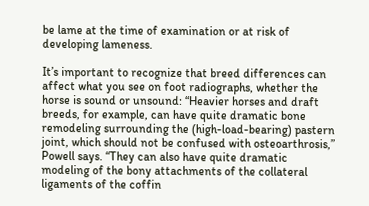be lame at the time of examination or at risk of developing lameness.

It’s important to recognize that breed differences can affect what you see on foot radiographs, whether the horse is sound or unsound: “Heavier horses and draft breeds, for example, can have quite dramatic bone remodeling surrounding the (high-load-bearing) pastern joint, which should not be confused with osteoarthrosis,” Powell says. “They can also have quite dramatic modeling of the bony attachments of the collateral ligaments of the coffin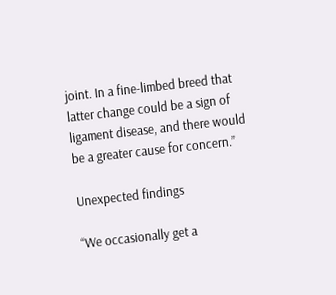joint. In a fine-limbed breed that latter change could be a sign of ligament disease, and there would be a greater cause for concern.”

Unexpected findings

“We occasionally get a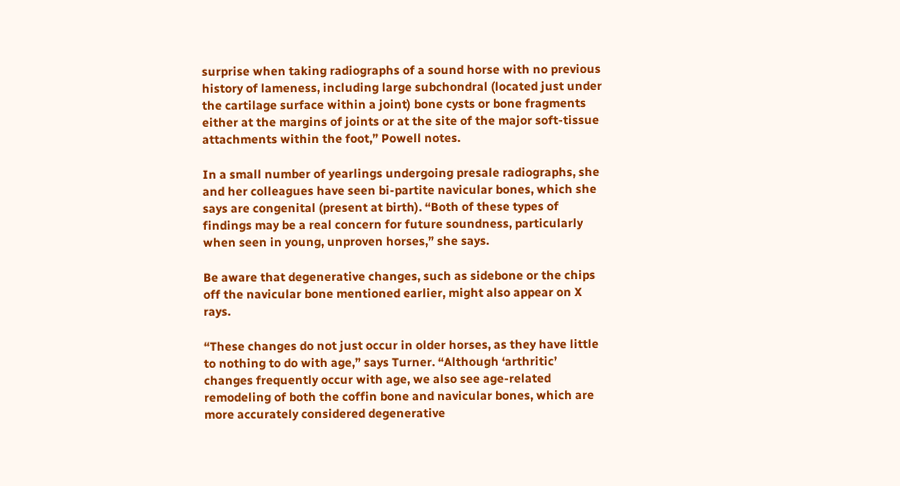surprise when taking radiographs of a sound horse with no previous history of lameness, including large subchondral (located just under the cartilage surface within a joint) bone cysts or bone fragments either at the margins of joints or at the site of the major soft-tissue attachments within the foot,” Powell notes.

In a small number of yearlings undergoing presale radiographs, she and her colleagues have seen bi-partite navicular bones, which she says are congenital (present at birth). “Both of these types of findings may be a real concern for future soundness, particularly when seen in young, unproven horses,” she says.

Be aware that degenerative changes, such as sidebone or the chips off the navicular bone mentioned earlier, might also appear on X rays.

“These changes do not just occur in older horses, as they have little to nothing to do with age,” says Turner. “Although ‘arthritic’ changes frequently occur with age, we also see age-related remodeling of both the coffin bone and navicular bones, which are more accurately considered degenerative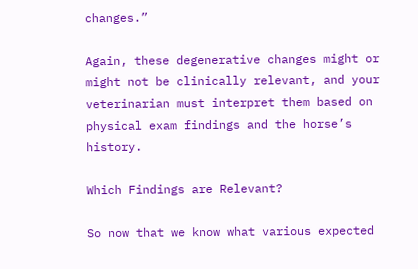changes.”

Again, these degenerative changes might or might not be clinically relevant, and your veterinarian must interpret them based on physical exam findings and the horse’s history.

Which Findings are Relevant?

So now that we know what various expected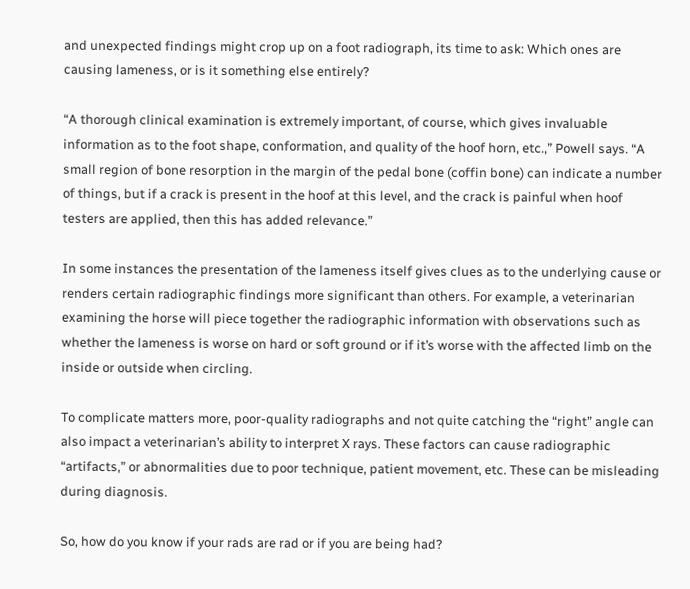and unexpected findings might crop up on a foot radiograph, its time to ask: Which ones are causing lameness, or is it something else entirely?

“A thorough clinical examination is extremely important, of course, which gives invaluable information as to the foot shape, conformation, and quality of the hoof horn, etc.,” Powell says. “A small region of bone resorption in the margin of the pedal bone (coffin bone) can indicate a number of things, but if a crack is present in the hoof at this level, and the crack is painful when hoof testers are applied, then this has added relevance.”

In some instances the presentation of the lameness itself gives clues as to the underlying cause or renders certain radiographic findings more significant than others. For example, a veterinarian examining the horse will piece together the radiographic information with observations such as whether the lameness is worse on hard or soft ground or if it’s worse with the affected limb on the inside or outside when circling.

To complicate matters more, poor-quality radiographs and not quite catching the “right” angle can also impact a veterinarian’s ability to interpret X rays. These factors can cause radiographic “artifacts,” or abnormalities due to poor technique, patient movement, etc. These can be misleading during diagnosis.

So, how do you know if your rads are rad or if you are being had?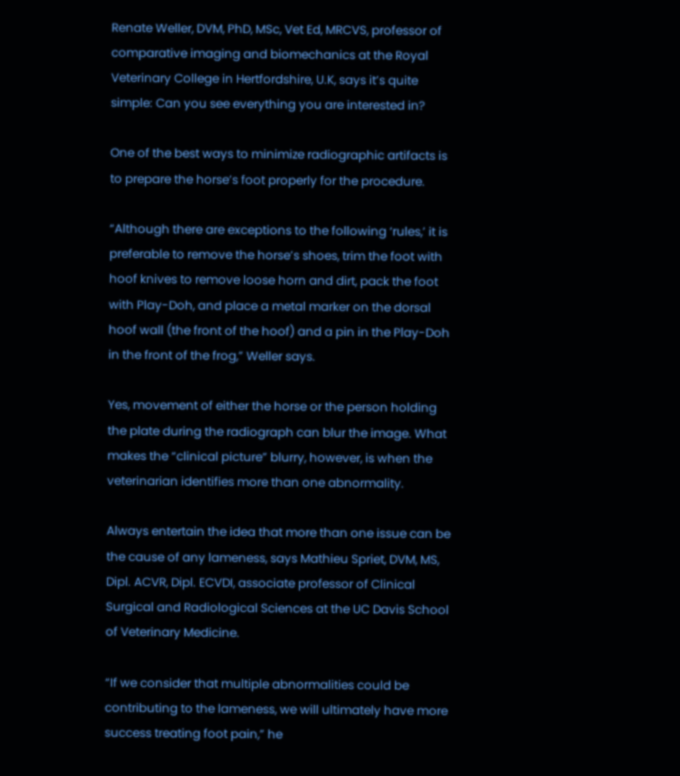Renate Weller, DVM, PhD, MSc, Vet Ed, MRCVS, professor of comparative imaging and biomechanics at the Royal Veterinary College in Hertfordshire, U.K, says it’s quite simple: Can you see everything you are interested in?

One of the best ways to minimize radiographic artifacts is to prepare the horse’s foot properly for the procedure.

“Although there are exceptions to the following ‘rules,’ it is preferable to remove the horse’s shoes, trim the foot with hoof knives to remove loose horn and dirt, pack the foot with Play-Doh, and place a metal marker on the dorsal hoof wall (the front of the hoof) and a pin in the Play-Doh in the front of the frog,” Weller says.

Yes, movement of either the horse or the person holding the plate during the radiograph can blur the image. What makes the “clinical picture” blurry, however, is when the veterinarian identifies more than one abnormality.

Always entertain the idea that more than one issue can be the cause of any lameness, says Mathieu Spriet, DVM, MS, Dipl. ACVR, Dipl. ECVDI, associate professor of Clinical Surgical and Radiological Sciences at the UC Davis School of Veterinary Medicine.

“If we consider that multiple abnormalities could be contributing to the lameness, we will ultimately have more success treating foot pain,” he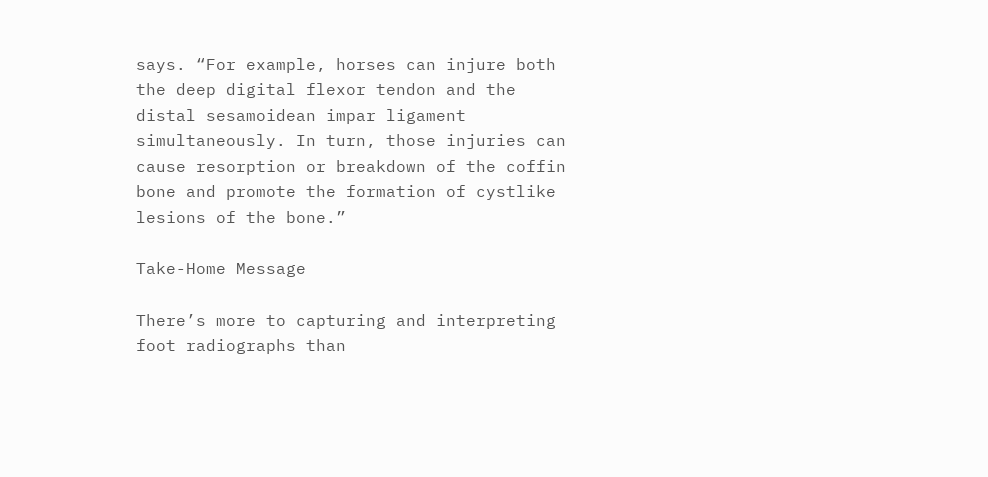says. “For example, horses can injure both the deep digital flexor tendon and the distal sesamoidean impar ligament simultaneously. In turn, those injuries can cause resorption or breakdown of the coffin bone and promote the formation of cystlike lesions of the bone.”

Take-Home Message

There’s more to capturing and interpreting foot radiographs than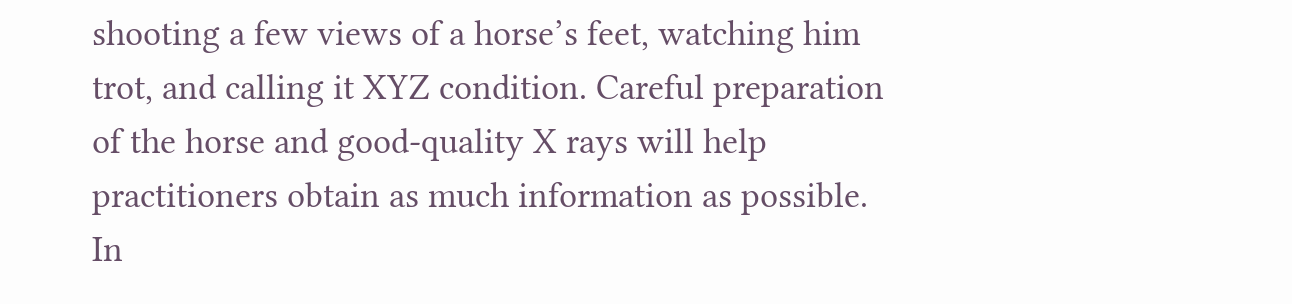shooting a few views of a horse’s feet, watching him trot, and calling it XYZ condition. Careful preparation of the horse and good-quality X rays will help practitioners obtain as much information as possible. In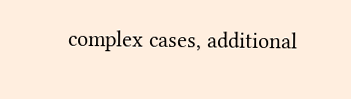complex cases, additional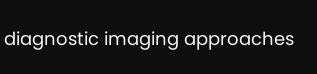diagnostic imaging approaches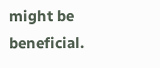might be beneficial.